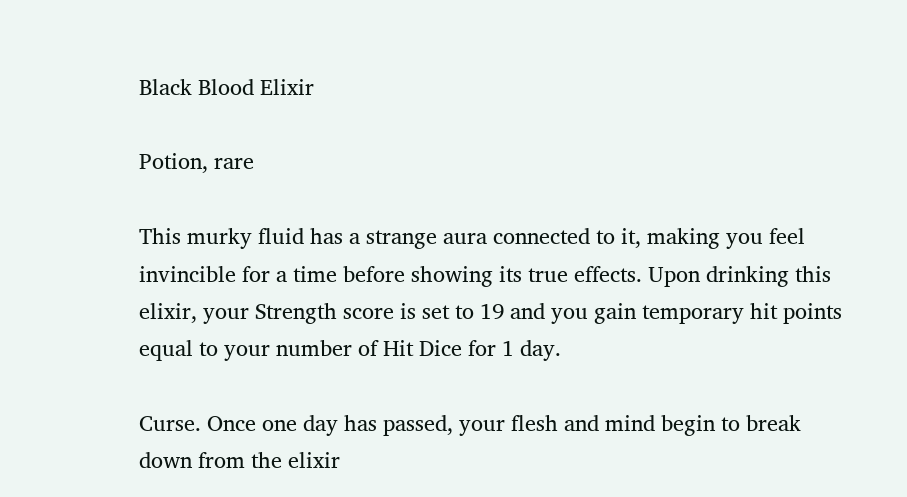Black Blood Elixir

Potion, rare

This murky fluid has a strange aura connected to it, making you feel invincible for a time before showing its true effects. Upon drinking this elixir, your Strength score is set to 19 and you gain temporary hit points equal to your number of Hit Dice for 1 day.

Curse. Once one day has passed, your flesh and mind begin to break down from the elixir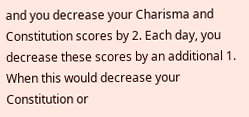and you decrease your Charisma and Constitution scores by 2. Each day, you decrease these scores by an additional 1. When this would decrease your Constitution or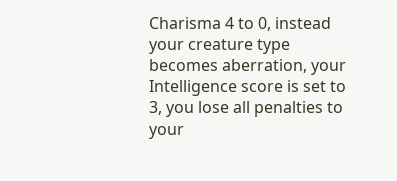Charisma 4 to 0, instead your creature type becomes aberration, your Intelligence score is set to 3, you lose all penalties to your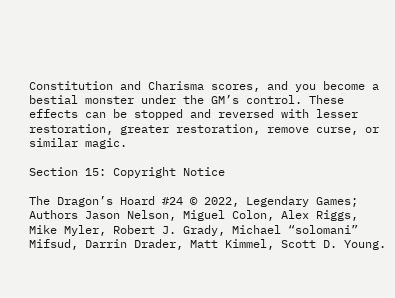Constitution and Charisma scores, and you become a bestial monster under the GM’s control. These effects can be stopped and reversed with lesser restoration, greater restoration, remove curse, or similar magic.

Section 15: Copyright Notice

The Dragon’s Hoard #24 © 2022, Legendary Games; Authors Jason Nelson, Miguel Colon, Alex Riggs, Mike Myler, Robert J. Grady, Michael “solomani” Mifsud, Darrin Drader, Matt Kimmel, Scott D. Young.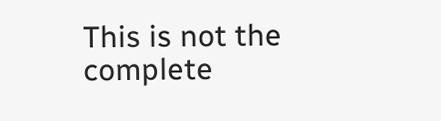This is not the complete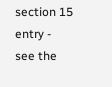section 15 entry - see the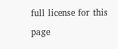full license for this page